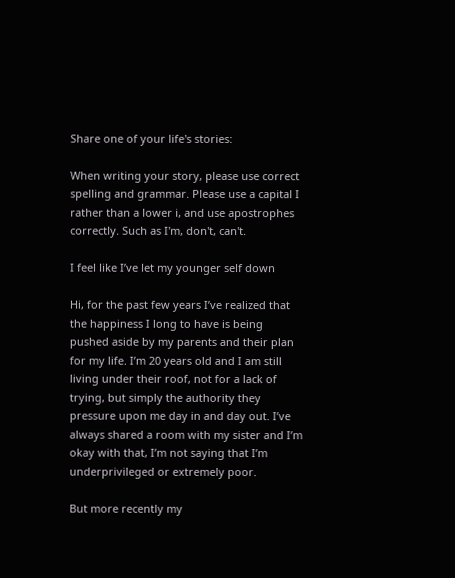Share one of your life's stories:

When writing your story, please use correct spelling and grammar. Please use a capital I rather than a lower i, and use apostrophes correctly. Such as I'm, don't, can't.

I feel like I’ve let my younger self down

Hi, for the past few years I’ve realized that the happiness I long to have is being pushed aside by my parents and their plan for my life. I’m 20 years old and I am still living under their roof, not for a lack of trying, but simply the authority they pressure upon me day in and day out. I’ve always shared a room with my sister and I’m okay with that, I’m not saying that I’m underprivileged or extremely poor.

But more recently my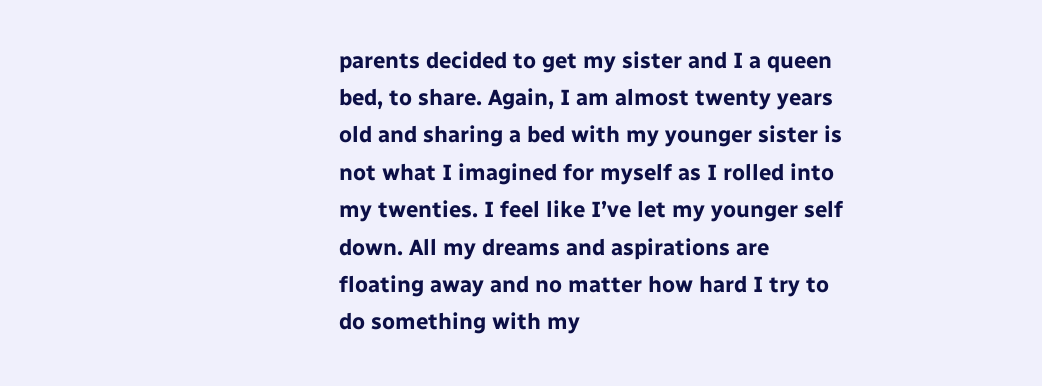parents decided to get my sister and I a queen bed, to share. Again, I am almost twenty years old and sharing a bed with my younger sister is not what I imagined for myself as I rolled into my twenties. I feel like I’ve let my younger self down. All my dreams and aspirations are floating away and no matter how hard I try to do something with my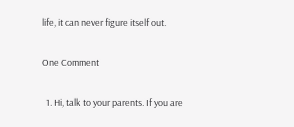life, it can never figure itself out.

One Comment

  1. Hi, talk to your parents. If you are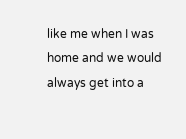like me when I was home and we would always get into a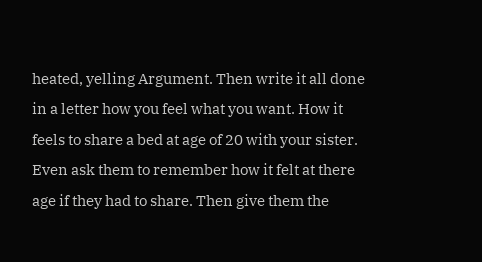heated, yelling Argument. Then write it all done in a letter how you feel what you want. How it feels to share a bed at age of 20 with your sister. Even ask them to remember how it felt at there age if they had to share. Then give them the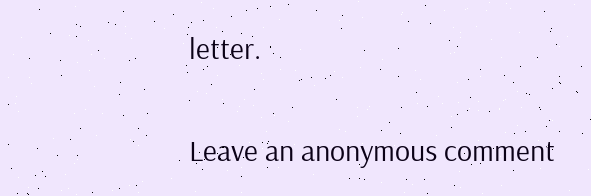letter.

Leave an anonymous comment